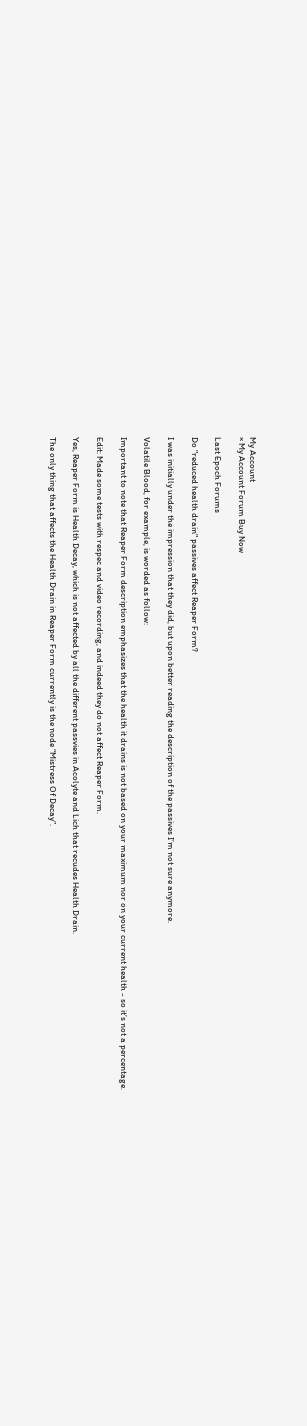My Account
× My Account Forum Buy Now

Last Epoch Forums

Do "reduced health drain" passives affect Reaper Form?

I was initially under the impression that they did, but upon better reading the description of the passives I’m not sure anymore.

Volatile Blood, for example, is worded as follow:

Important to note that Reaper Form description emphasizes that the health it drains is not based on your maximum nor on your current health - so it’s not a percentage.

Edit: Made some tests with respec and video recording, and indeed they do not affect Reaper Form.

Yes, Reaper Form is Health Decay, which is not affected by all the different passvies in Acolyte and Lich that recudes Health Drain.

The only thing that affects the Health Drain in Reaper Form currently is the node “Mistress Of Decay”.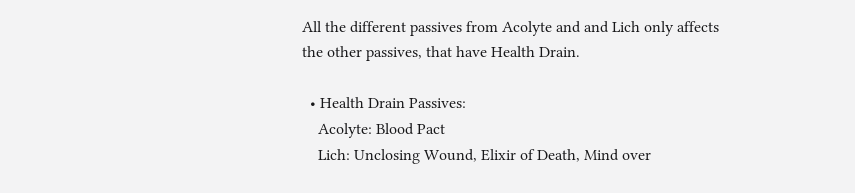All the different passives from Acolyte and and Lich only affects the other passives, that have Health Drain.

  • Health Drain Passives:
    Acolyte: Blood Pact
    Lich: Unclosing Wound, Elixir of Death, Mind over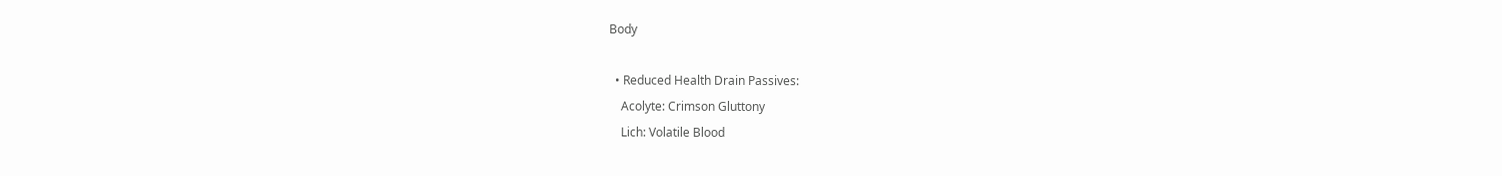Body

  • Reduced Health Drain Passives:
    Acolyte: Crimson Gluttony
    Lich: Volatile Blood